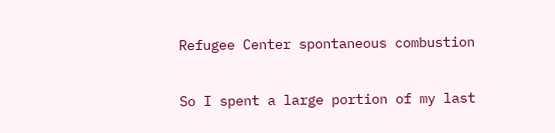Refugee Center spontaneous combustion

So I spent a large portion of my last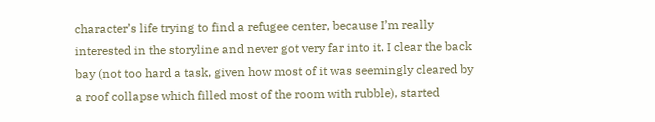character’s life trying to find a refugee center, because I’m really interested in the storyline and never got very far into it. I clear the back bay (not too hard a task, given how most of it was seemingly cleared by a roof collapse which filled most of the room with rubble), started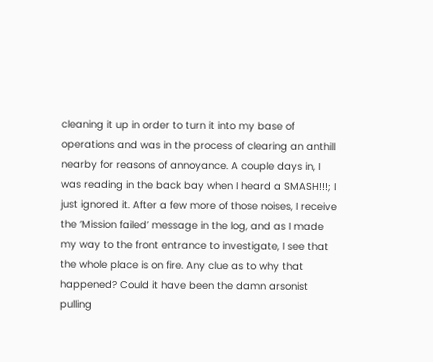cleaning it up in order to turn it into my base of operations and was in the process of clearing an anthill nearby for reasons of annoyance. A couple days in, I was reading in the back bay when I heard a SMASH!!!; I just ignored it. After a few more of those noises, I receive the ‘Mission failed’ message in the log, and as I made my way to the front entrance to investigate, I see that the whole place is on fire. Any clue as to why that happened? Could it have been the damn arsonist pulling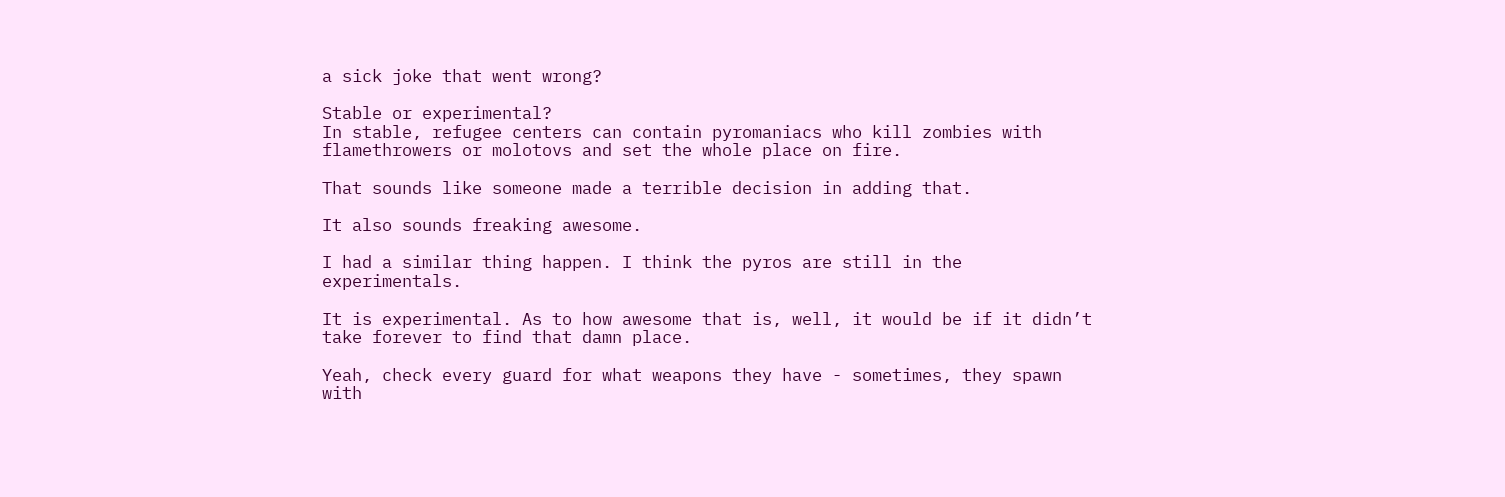a sick joke that went wrong?

Stable or experimental?
In stable, refugee centers can contain pyromaniacs who kill zombies with flamethrowers or molotovs and set the whole place on fire.

That sounds like someone made a terrible decision in adding that.

It also sounds freaking awesome.

I had a similar thing happen. I think the pyros are still in the experimentals.

It is experimental. As to how awesome that is, well, it would be if it didn’t take forever to find that damn place.

Yeah, check every guard for what weapons they have - sometimes, they spawn with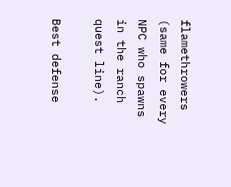flamethrowers (same for every NPC who spawns in the ranch quest line).

Best defense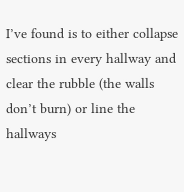I’ve found is to either collapse sections in every hallway and clear the rubble (the walls don’t burn) or line the hallways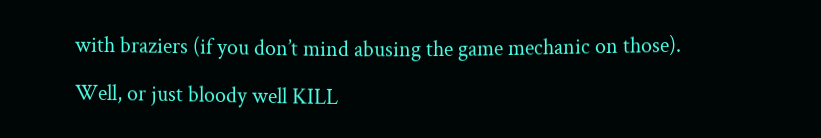with braziers (if you don’t mind abusing the game mechanic on those).

Well, or just bloody well KILL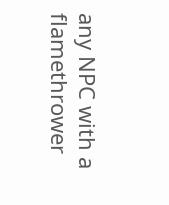any NPC with a flamethrower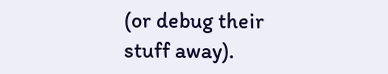(or debug their stuff away).